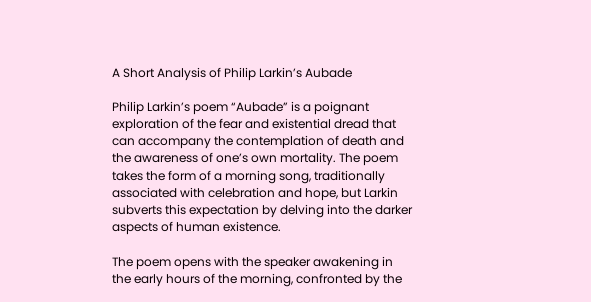A Short Analysis of Philip Larkin’s Aubade

Philip Larkin’s poem “Aubade” is a poignant exploration of the fear and existential dread that can accompany the contemplation of death and the awareness of one’s own mortality. The poem takes the form of a morning song, traditionally associated with celebration and hope, but Larkin subverts this expectation by delving into the darker aspects of human existence.

The poem opens with the speaker awakening in the early hours of the morning, confronted by the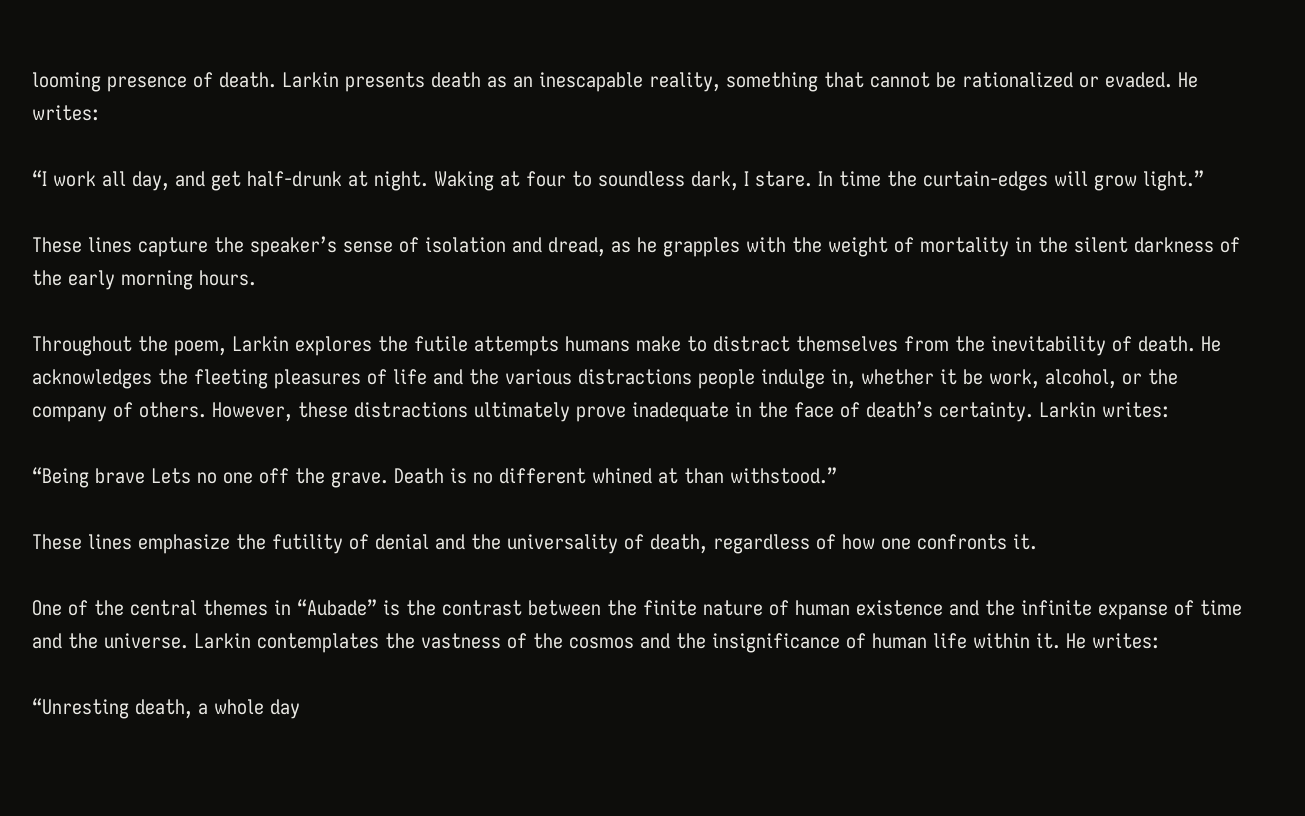looming presence of death. Larkin presents death as an inescapable reality, something that cannot be rationalized or evaded. He writes:

“I work all day, and get half-drunk at night. Waking at four to soundless dark, I stare. In time the curtain-edges will grow light.”

These lines capture the speaker’s sense of isolation and dread, as he grapples with the weight of mortality in the silent darkness of the early morning hours.

Throughout the poem, Larkin explores the futile attempts humans make to distract themselves from the inevitability of death. He acknowledges the fleeting pleasures of life and the various distractions people indulge in, whether it be work, alcohol, or the company of others. However, these distractions ultimately prove inadequate in the face of death’s certainty. Larkin writes:

“Being brave Lets no one off the grave. Death is no different whined at than withstood.”

These lines emphasize the futility of denial and the universality of death, regardless of how one confronts it.

One of the central themes in “Aubade” is the contrast between the finite nature of human existence and the infinite expanse of time and the universe. Larkin contemplates the vastness of the cosmos and the insignificance of human life within it. He writes:

“Unresting death, a whole day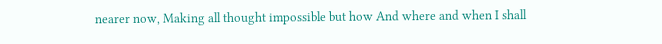nearer now, Making all thought impossible but how And where and when I shall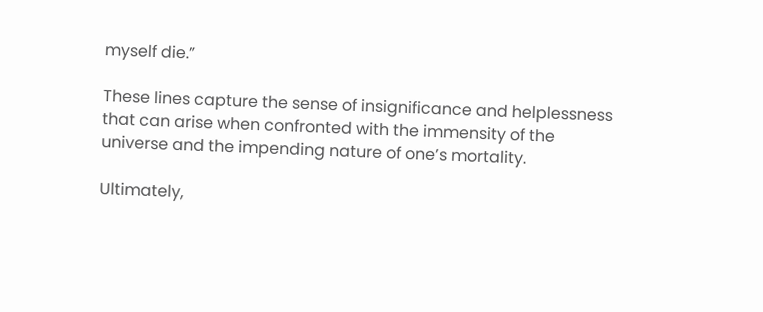myself die.”

These lines capture the sense of insignificance and helplessness that can arise when confronted with the immensity of the universe and the impending nature of one’s mortality.

Ultimately,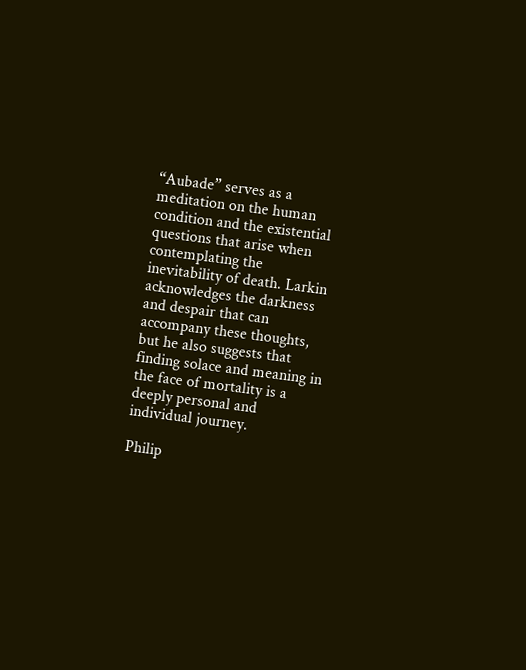“Aubade” serves as a meditation on the human condition and the existential questions that arise when contemplating the inevitability of death. Larkin acknowledges the darkness and despair that can accompany these thoughts, but he also suggests that finding solace and meaning in the face of mortality is a deeply personal and individual journey.

Philip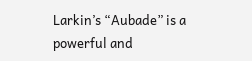Larkin’s “Aubade” is a powerful and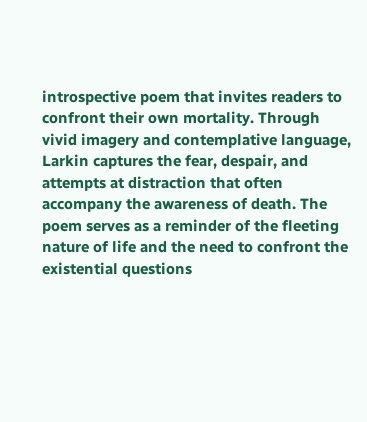introspective poem that invites readers to confront their own mortality. Through vivid imagery and contemplative language, Larkin captures the fear, despair, and attempts at distraction that often accompany the awareness of death. The poem serves as a reminder of the fleeting nature of life and the need to confront the existential questions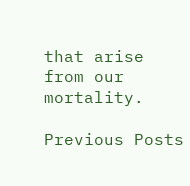that arise from our mortality.

Previous Posts